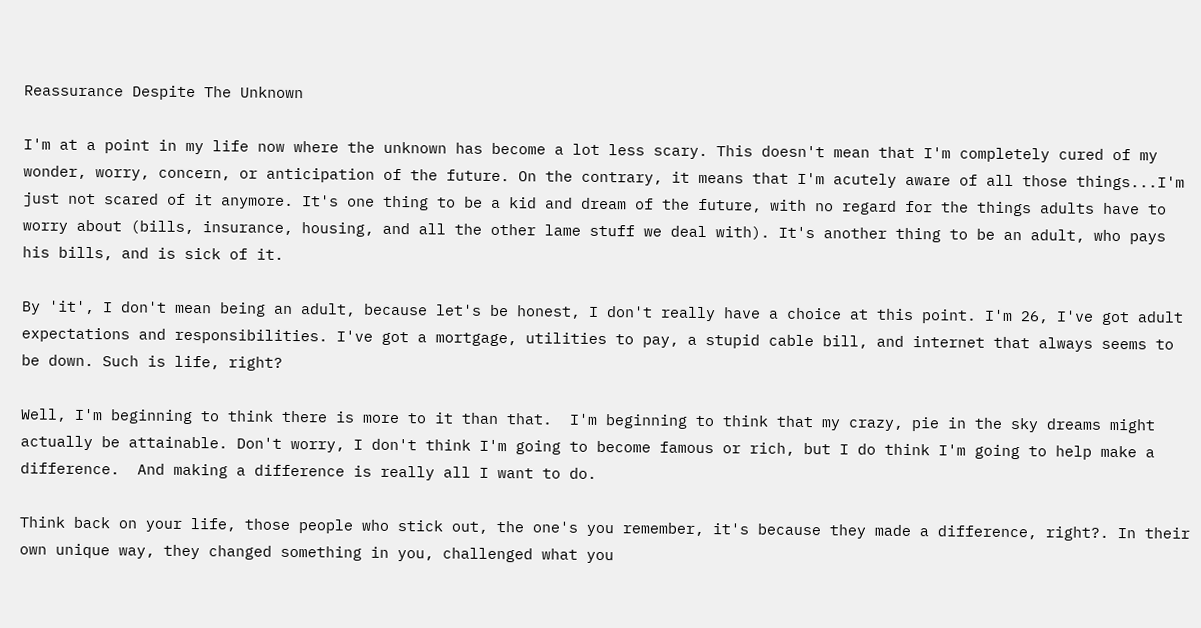Reassurance Despite The Unknown

I'm at a point in my life now where the unknown has become a lot less scary. This doesn't mean that I'm completely cured of my wonder, worry, concern, or anticipation of the future. On the contrary, it means that I'm acutely aware of all those things...I'm just not scared of it anymore. It's one thing to be a kid and dream of the future, with no regard for the things adults have to worry about (bills, insurance, housing, and all the other lame stuff we deal with). It's another thing to be an adult, who pays his bills, and is sick of it.

By 'it', I don't mean being an adult, because let's be honest, I don't really have a choice at this point. I'm 26, I've got adult expectations and responsibilities. I've got a mortgage, utilities to pay, a stupid cable bill, and internet that always seems to be down. Such is life, right?

Well, I'm beginning to think there is more to it than that.  I'm beginning to think that my crazy, pie in the sky dreams might actually be attainable. Don't worry, I don't think I'm going to become famous or rich, but I do think I'm going to help make a difference.  And making a difference is really all I want to do.

Think back on your life, those people who stick out, the one's you remember, it's because they made a difference, right?. In their own unique way, they changed something in you, challenged what you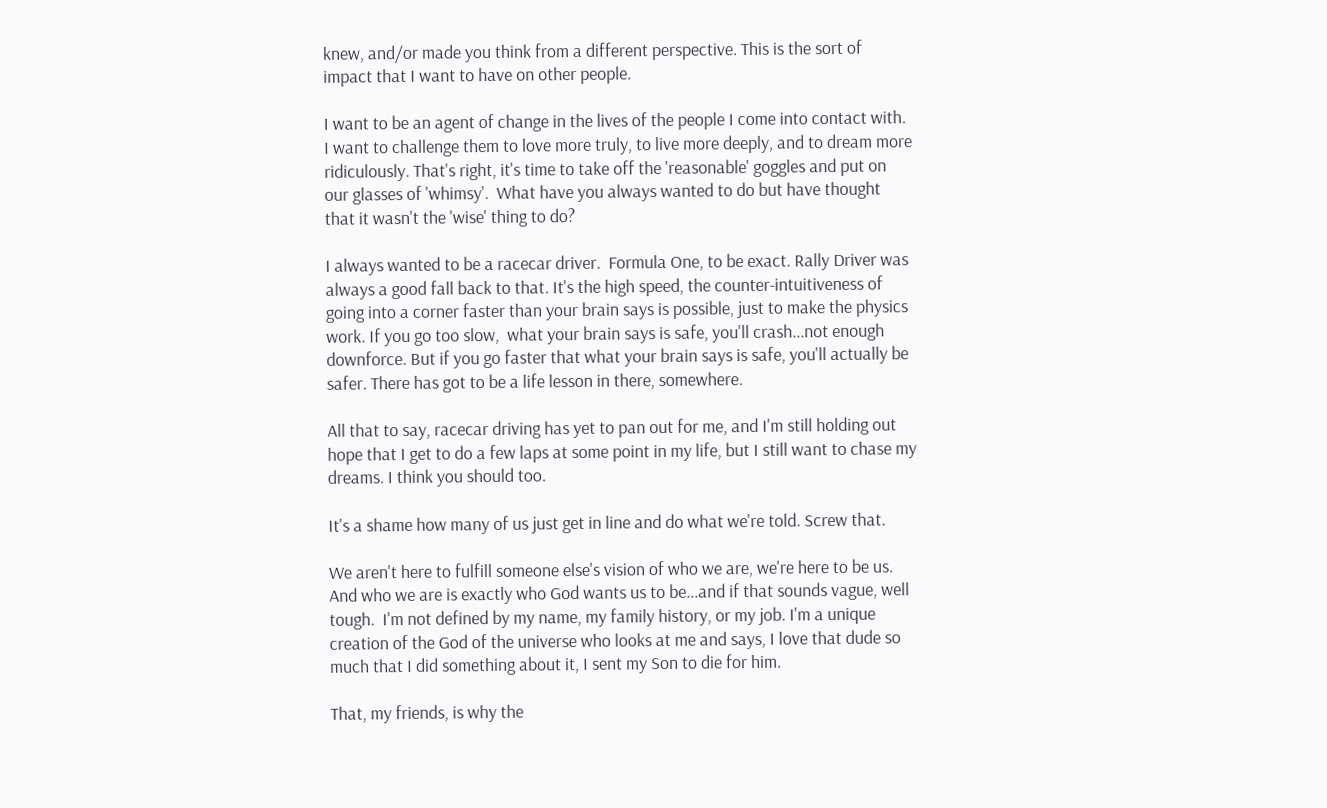knew, and/or made you think from a different perspective. This is the sort of impact that I want to have on other people.

I want to be an agent of change in the lives of the people I come into contact with. I want to challenge them to love more truly, to live more deeply, and to dream more ridiculously. That's right, it's time to take off the 'reasonable' goggles and put on our glasses of 'whimsy'.  What have you always wanted to do but have thought that it wasn't the 'wise' thing to do?

I always wanted to be a racecar driver.  Formula One, to be exact. Rally Driver was always a good fall back to that. It's the high speed, the counter-intuitiveness of going into a corner faster than your brain says is possible, just to make the physics work. If you go too slow,  what your brain says is safe, you'll crash...not enough downforce. But if you go faster that what your brain says is safe, you'll actually be safer. There has got to be a life lesson in there, somewhere.

All that to say, racecar driving has yet to pan out for me, and I'm still holding out hope that I get to do a few laps at some point in my life, but I still want to chase my dreams. I think you should too.

It's a shame how many of us just get in line and do what we're told. Screw that.

We aren't here to fulfill someone else's vision of who we are, we're here to be us. And who we are is exactly who God wants us to be...and if that sounds vague, well tough.  I'm not defined by my name, my family history, or my job. I'm a unique creation of the God of the universe who looks at me and says, I love that dude so much that I did something about it, I sent my Son to die for him.

That, my friends, is why the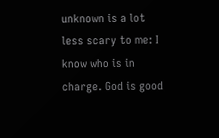unknown is a lot less scary to me: I know who is in charge. God is good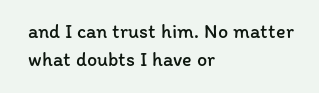and I can trust him. No matter what doubts I have or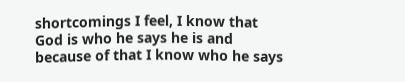shortcomings I feel, I know that God is who he says he is and because of that I know who he says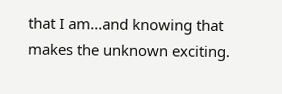that I am...and knowing that makes the unknown exciting.